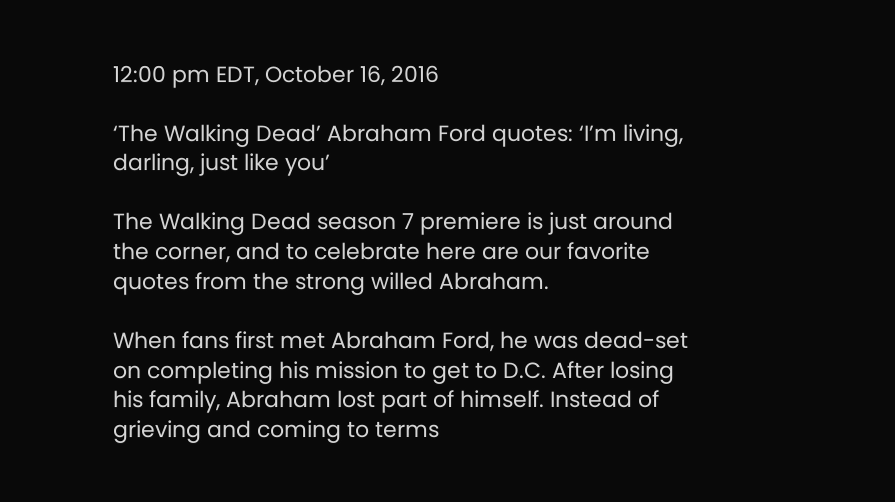12:00 pm EDT, October 16, 2016

‘The Walking Dead’ Abraham Ford quotes: ‘I’m living, darling, just like you’

The Walking Dead season 7 premiere is just around the corner, and to celebrate here are our favorite quotes from the strong willed Abraham.

When fans first met Abraham Ford, he was dead-set on completing his mission to get to D.C. After losing his family, Abraham lost part of himself. Instead of grieving and coming to terms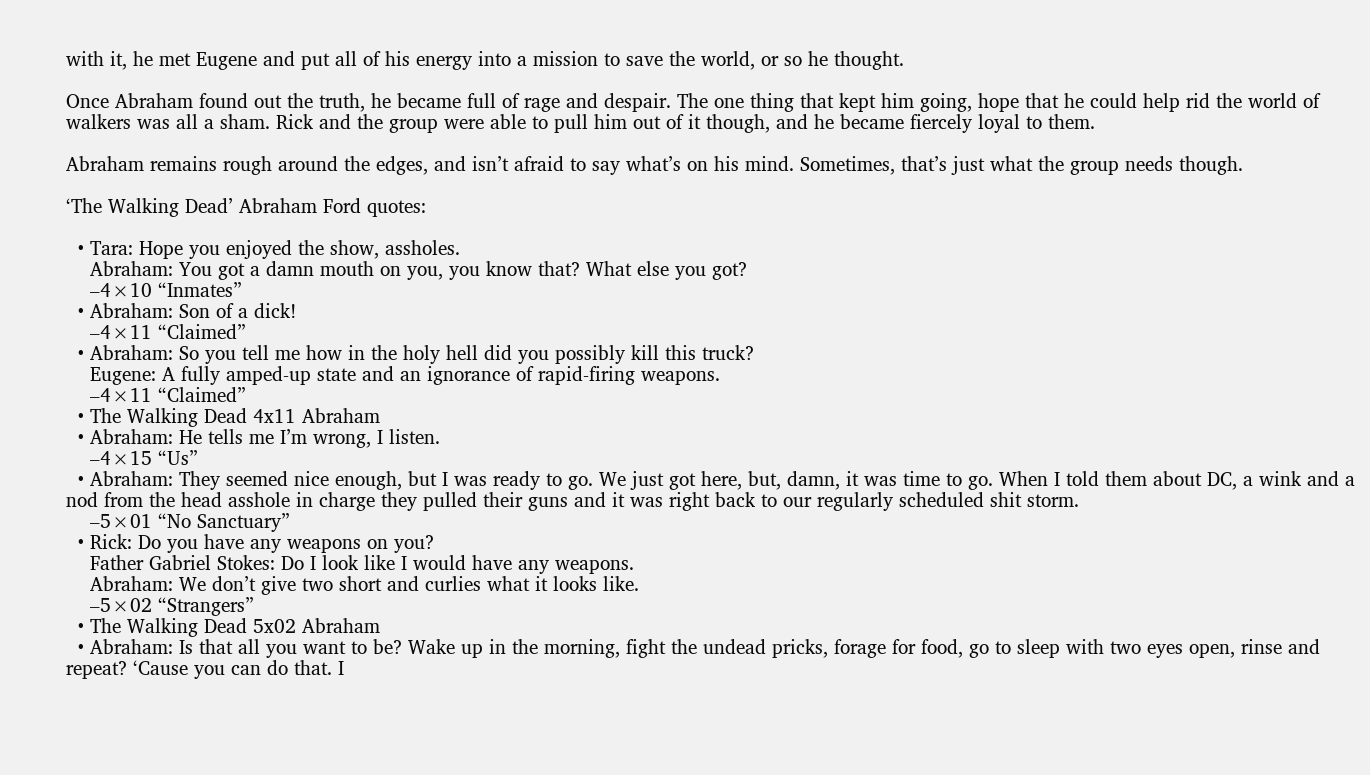with it, he met Eugene and put all of his energy into a mission to save the world, or so he thought.

Once Abraham found out the truth, he became full of rage and despair. The one thing that kept him going, hope that he could help rid the world of walkers was all a sham. Rick and the group were able to pull him out of it though, and he became fiercely loyal to them.

Abraham remains rough around the edges, and isn’t afraid to say what’s on his mind. Sometimes, that’s just what the group needs though.

‘The Walking Dead’ Abraham Ford quotes:

  • Tara: Hope you enjoyed the show, assholes.
    Abraham: You got a damn mouth on you, you know that? What else you got?
    –4×10 “Inmates”
  • Abraham: Son of a dick!
    –4×11 “Claimed”
  • Abraham: So you tell me how in the holy hell did you possibly kill this truck?
    Eugene: A fully amped-up state and an ignorance of rapid-firing weapons.
    –4×11 “Claimed”
  • The Walking Dead 4x11 Abraham
  • Abraham: He tells me I’m wrong, I listen.
    –4×15 “Us”
  • Abraham: They seemed nice enough, but I was ready to go. We just got here, but, damn, it was time to go. When I told them about DC, a wink and a nod from the head asshole in charge they pulled their guns and it was right back to our regularly scheduled shit storm.
    –5×01 “No Sanctuary”
  • Rick: Do you have any weapons on you?
    Father Gabriel Stokes: Do I look like I would have any weapons.
    Abraham: We don’t give two short and curlies what it looks like.
    –5×02 “Strangers”
  • The Walking Dead 5x02 Abraham
  • Abraham: Is that all you want to be? Wake up in the morning, fight the undead pricks, forage for food, go to sleep with two eyes open, rinse and repeat? ‘Cause you can do that. I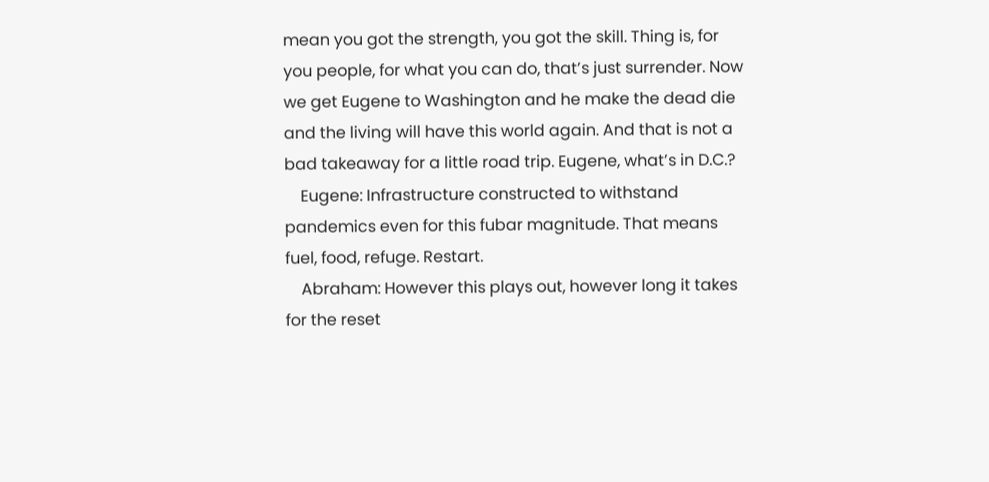mean you got the strength, you got the skill. Thing is, for you people, for what you can do, that’s just surrender. Now we get Eugene to Washington and he make the dead die and the living will have this world again. And that is not a bad takeaway for a little road trip. Eugene, what’s in D.C.?
    Eugene: Infrastructure constructed to withstand pandemics even for this fubar magnitude. That means fuel, food, refuge. Restart.
    Abraham: However this plays out, however long it takes for the reset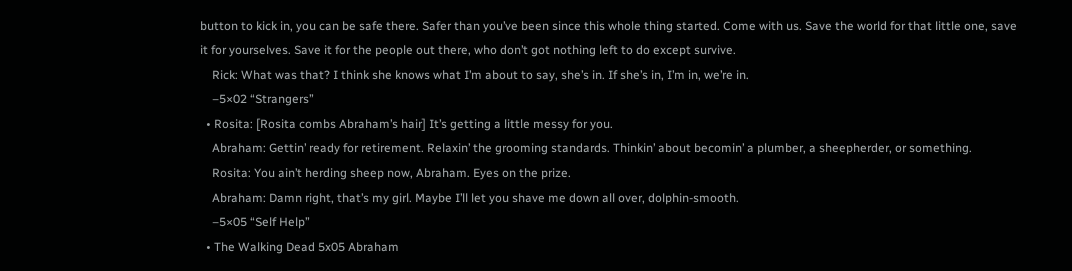button to kick in, you can be safe there. Safer than you’ve been since this whole thing started. Come with us. Save the world for that little one, save it for yourselves. Save it for the people out there, who don’t got nothing left to do except survive.
    Rick: What was that? I think she knows what I’m about to say, she’s in. If she’s in, I’m in, we’re in.
    –5×02 “Strangers”
  • Rosita: [Rosita combs Abraham’s hair] It’s getting a little messy for you.
    Abraham: Gettin’ ready for retirement. Relaxin’ the grooming standards. Thinkin’ about becomin’ a plumber, a sheepherder, or something.
    Rosita: You ain’t herding sheep now, Abraham. Eyes on the prize.
    Abraham: Damn right, that’s my girl. Maybe I’ll let you shave me down all over, dolphin-smooth.
    –5×05 “Self Help”
  • The Walking Dead 5x05 Abraham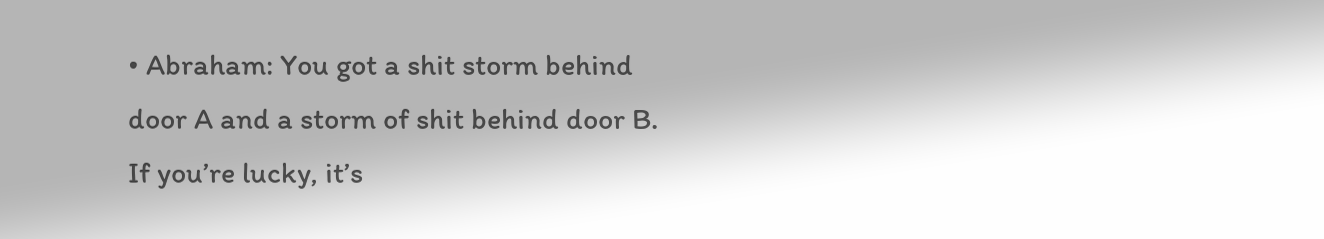• Abraham: You got a shit storm behind door A and a storm of shit behind door B. If you’re lucky, it’s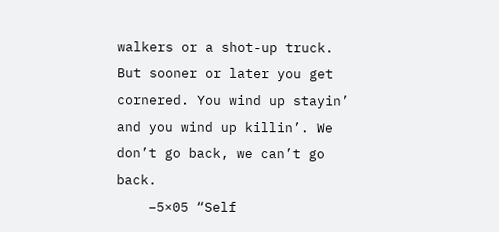walkers or a shot-up truck. But sooner or later you get cornered. You wind up stayin’ and you wind up killin’. We don’t go back, we can’t go back.
    –5×05 “Self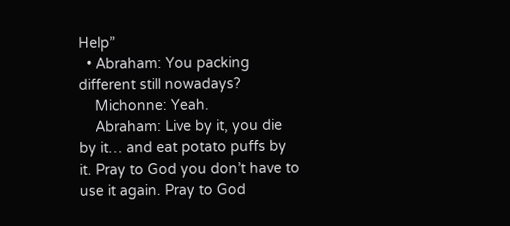Help”
  • Abraham: You packing different still nowadays?
    Michonne: Yeah.
    Abraham: Live by it, you die by it… and eat potato puffs by it. Pray to God you don’t have to use it again. Pray to God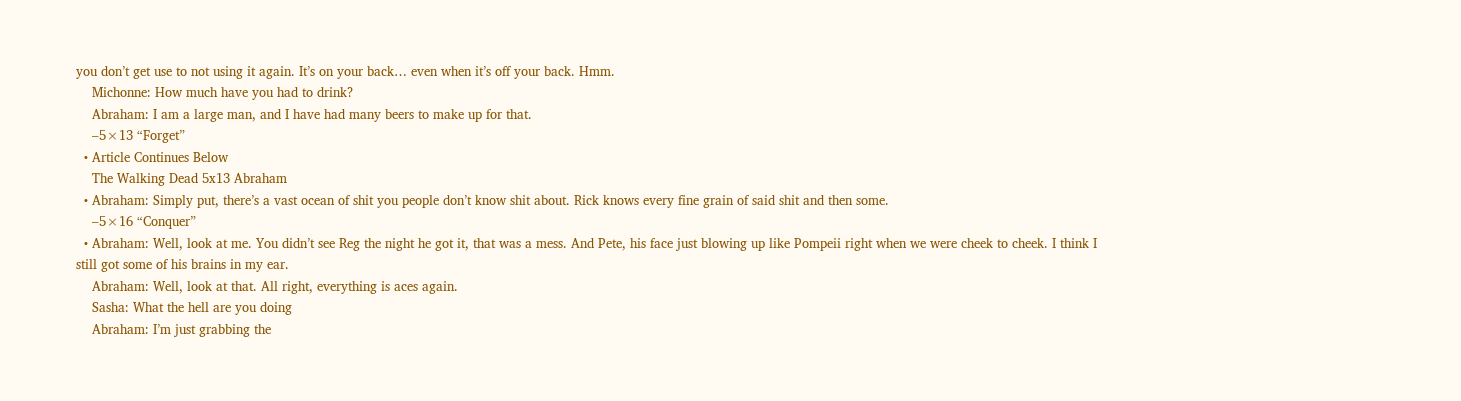you don’t get use to not using it again. It’s on your back… even when it’s off your back. Hmm.
    Michonne: How much have you had to drink?
    Abraham: I am a large man, and I have had many beers to make up for that.
    –5×13 “Forget”
  • Article Continues Below
    The Walking Dead 5x13 Abraham
  • Abraham: Simply put, there’s a vast ocean of shit you people don’t know shit about. Rick knows every fine grain of said shit and then some.
    –5×16 “Conquer”
  • Abraham: Well, look at me. You didn’t see Reg the night he got it, that was a mess. And Pete, his face just blowing up like Pompeii right when we were cheek to cheek. I think I still got some of his brains in my ear.
    Abraham: Well, look at that. All right, everything is aces again.
    Sasha: What the hell are you doing
    Abraham: I’m just grabbing the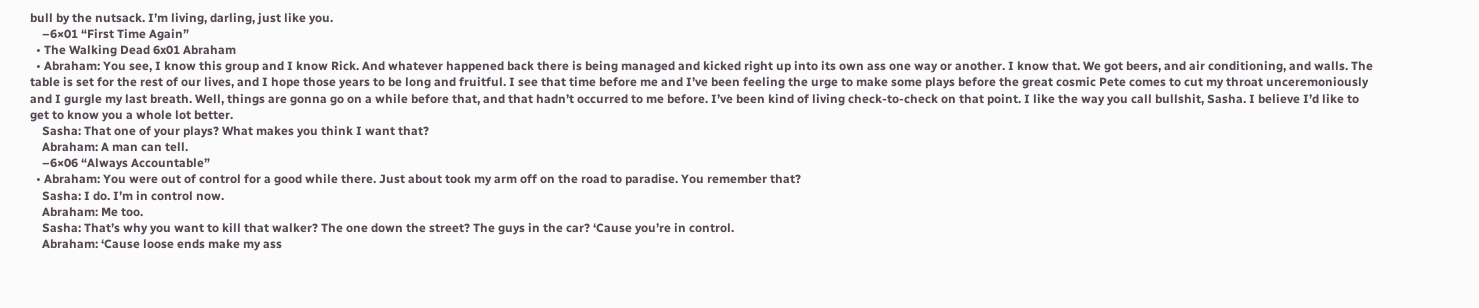bull by the nutsack. I’m living, darling, just like you.
    –6×01 “First Time Again”
  • The Walking Dead 6x01 Abraham
  • Abraham: You see, I know this group and I know Rick. And whatever happened back there is being managed and kicked right up into its own ass one way or another. I know that. We got beers, and air conditioning, and walls. The table is set for the rest of our lives, and I hope those years to be long and fruitful. I see that time before me and I’ve been feeling the urge to make some plays before the great cosmic Pete comes to cut my throat unceremoniously and I gurgle my last breath. Well, things are gonna go on a while before that, and that hadn’t occurred to me before. I’ve been kind of living check-to-check on that point. I like the way you call bullshit, Sasha. I believe I’d like to get to know you a whole lot better.
    Sasha: That one of your plays? What makes you think I want that?
    Abraham: A man can tell.
    –6×06 “Always Accountable”
  • Abraham: You were out of control for a good while there. Just about took my arm off on the road to paradise. You remember that?
    Sasha: I do. I’m in control now.
    Abraham: Me too.
    Sasha: That’s why you want to kill that walker? The one down the street? The guys in the car? ‘Cause you’re in control.
    Abraham: ‘Cause loose ends make my ass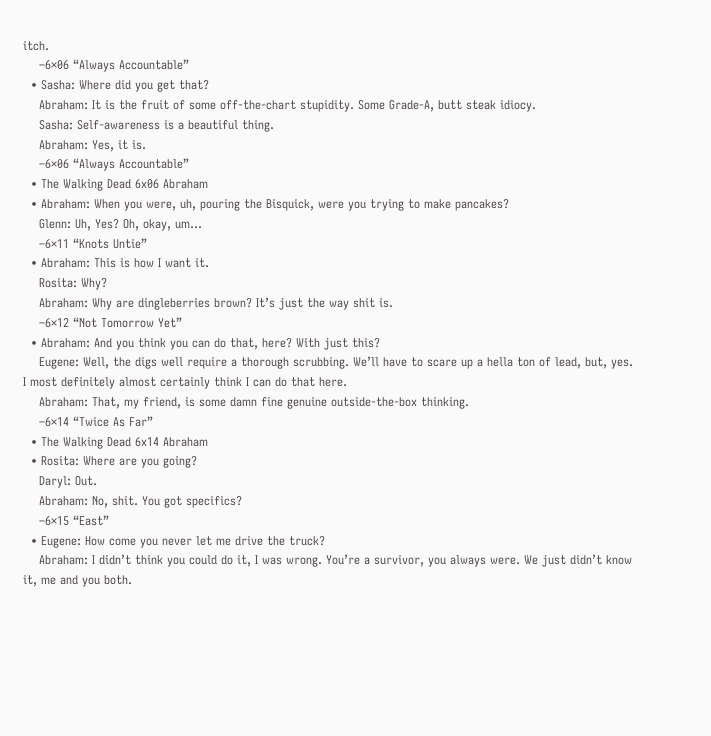itch.
    –6×06 “Always Accountable”
  • Sasha: Where did you get that?
    Abraham: It is the fruit of some off-the-chart stupidity. Some Grade-A, butt steak idiocy.
    Sasha: Self-awareness is a beautiful thing.
    Abraham: Yes, it is.
    –6×06 “Always Accountable”
  • The Walking Dead 6x06 Abraham
  • Abraham: When you were, uh, pouring the Bisquick, were you trying to make pancakes?
    Glenn: Uh, Yes? Oh, okay, um…
    –6×11 “Knots Untie”
  • Abraham: This is how I want it.
    Rosita: Why?
    Abraham: Why are dingleberries brown? It’s just the way shit is.
    –6×12 “Not Tomorrow Yet”
  • Abraham: And you think you can do that, here? With just this?
    Eugene: Well, the digs well require a thorough scrubbing. We’ll have to scare up a hella ton of lead, but, yes. I most definitely almost certainly think I can do that here.
    Abraham: That, my friend, is some damn fine genuine outside-the-box thinking.
    –6×14 “Twice As Far”
  • The Walking Dead 6x14 Abraham
  • Rosita: Where are you going?
    Daryl: Out.
    Abraham: No, shit. You got specifics?
    –6×15 “East”
  • Eugene: How come you never let me drive the truck?
    Abraham: I didn’t think you could do it, I was wrong. You’re a survivor, you always were. We just didn’t know it, me and you both.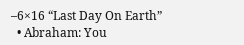–6×16 “Last Day On Earth”
  • Abraham: You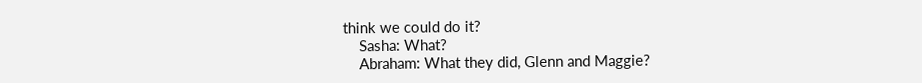think we could do it?
    Sasha: What?
    Abraham: What they did, Glenn and Maggie?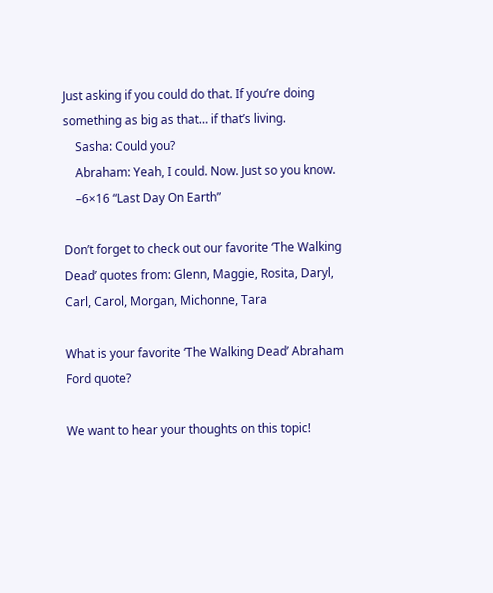Just asking if you could do that. If you’re doing something as big as that… if that’s living.
    Sasha: Could you?
    Abraham: Yeah, I could. Now. Just so you know.
    –6×16 “Last Day On Earth”

Don’t forget to check out our favorite ‘The Walking Dead’ quotes from: Glenn, Maggie, Rosita, Daryl, Carl, Carol, Morgan, Michonne, Tara

What is your favorite ‘The Walking Dead’ Abraham Ford quote?

We want to hear your thoughts on this topic!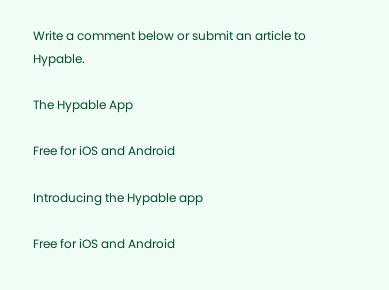Write a comment below or submit an article to Hypable.

The Hypable App

Free for iOS and Android

Introducing the Hypable app

Free for iOS and Android